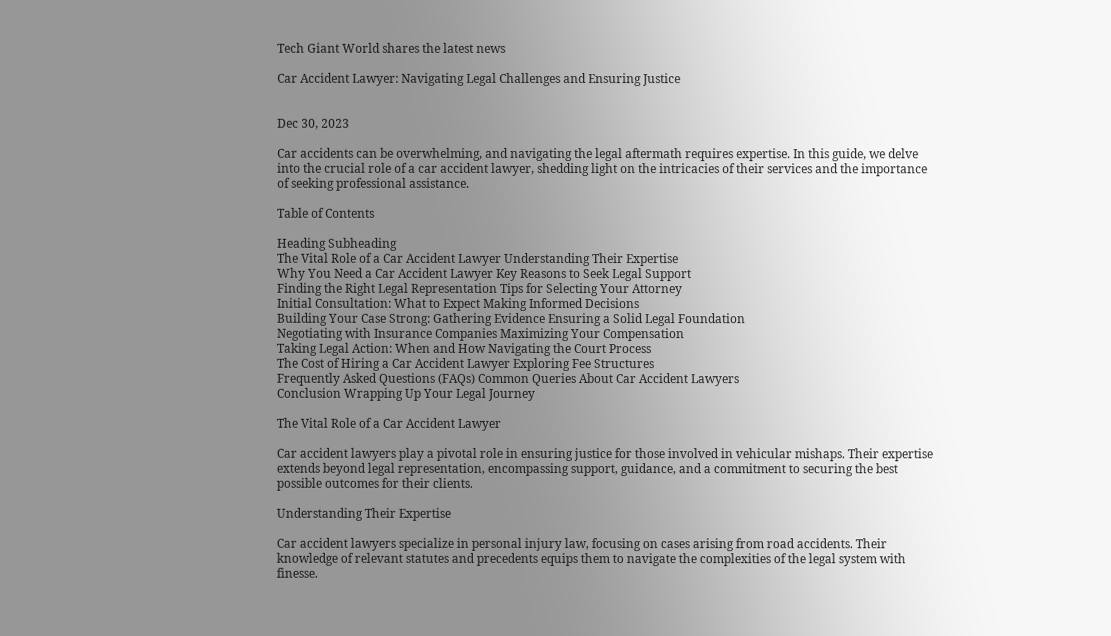Tech Giant World shares the latest news

Car Accident Lawyer: Navigating Legal Challenges and Ensuring Justice


Dec 30, 2023

Car accidents can be overwhelming, and navigating the legal aftermath requires expertise. In this guide, we delve into the crucial role of a car accident lawyer, shedding light on the intricacies of their services and the importance of seeking professional assistance.

Table of Contents

Heading Subheading
The Vital Role of a Car Accident Lawyer Understanding Their Expertise
Why You Need a Car Accident Lawyer Key Reasons to Seek Legal Support
Finding the Right Legal Representation Tips for Selecting Your Attorney
Initial Consultation: What to Expect Making Informed Decisions
Building Your Case Strong: Gathering Evidence Ensuring a Solid Legal Foundation
Negotiating with Insurance Companies Maximizing Your Compensation
Taking Legal Action: When and How Navigating the Court Process
The Cost of Hiring a Car Accident Lawyer Exploring Fee Structures
Frequently Asked Questions (FAQs) Common Queries About Car Accident Lawyers
Conclusion Wrapping Up Your Legal Journey

The Vital Role of a Car Accident Lawyer

Car accident lawyers play a pivotal role in ensuring justice for those involved in vehicular mishaps. Their expertise extends beyond legal representation, encompassing support, guidance, and a commitment to securing the best possible outcomes for their clients.

Understanding Their Expertise

Car accident lawyers specialize in personal injury law, focusing on cases arising from road accidents. Their knowledge of relevant statutes and precedents equips them to navigate the complexities of the legal system with finesse.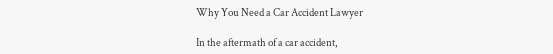Why You Need a Car Accident Lawyer

In the aftermath of a car accident,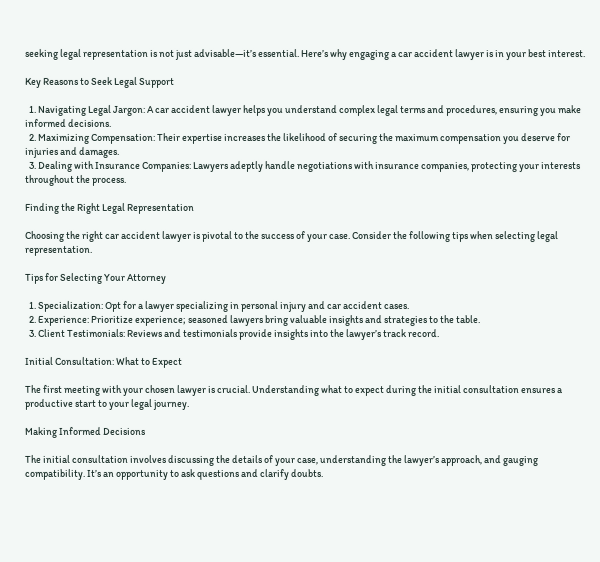seeking legal representation is not just advisable—it’s essential. Here’s why engaging a car accident lawyer is in your best interest.

Key Reasons to Seek Legal Support

  1. Navigating Legal Jargon: A car accident lawyer helps you understand complex legal terms and procedures, ensuring you make informed decisions.
  2. Maximizing Compensation: Their expertise increases the likelihood of securing the maximum compensation you deserve for injuries and damages.
  3. Dealing with Insurance Companies: Lawyers adeptly handle negotiations with insurance companies, protecting your interests throughout the process.

Finding the Right Legal Representation

Choosing the right car accident lawyer is pivotal to the success of your case. Consider the following tips when selecting legal representation.

Tips for Selecting Your Attorney

  1. Specialization: Opt for a lawyer specializing in personal injury and car accident cases.
  2. Experience: Prioritize experience; seasoned lawyers bring valuable insights and strategies to the table.
  3. Client Testimonials: Reviews and testimonials provide insights into the lawyer’s track record.

Initial Consultation: What to Expect

The first meeting with your chosen lawyer is crucial. Understanding what to expect during the initial consultation ensures a productive start to your legal journey.

Making Informed Decisions

The initial consultation involves discussing the details of your case, understanding the lawyer’s approach, and gauging compatibility. It’s an opportunity to ask questions and clarify doubts.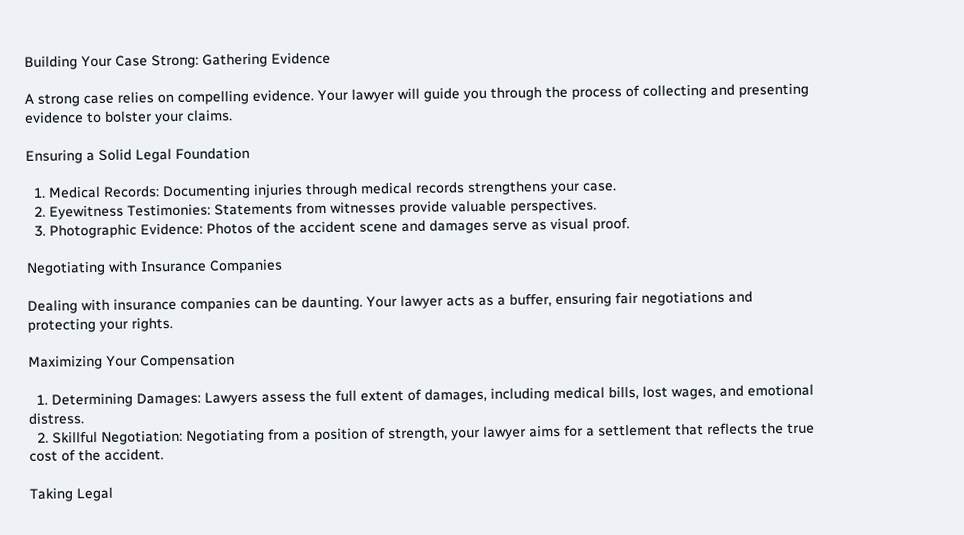Building Your Case Strong: Gathering Evidence

A strong case relies on compelling evidence. Your lawyer will guide you through the process of collecting and presenting evidence to bolster your claims.

Ensuring a Solid Legal Foundation

  1. Medical Records: Documenting injuries through medical records strengthens your case.
  2. Eyewitness Testimonies: Statements from witnesses provide valuable perspectives.
  3. Photographic Evidence: Photos of the accident scene and damages serve as visual proof.

Negotiating with Insurance Companies

Dealing with insurance companies can be daunting. Your lawyer acts as a buffer, ensuring fair negotiations and protecting your rights.

Maximizing Your Compensation

  1. Determining Damages: Lawyers assess the full extent of damages, including medical bills, lost wages, and emotional distress.
  2. Skillful Negotiation: Negotiating from a position of strength, your lawyer aims for a settlement that reflects the true cost of the accident.

Taking Legal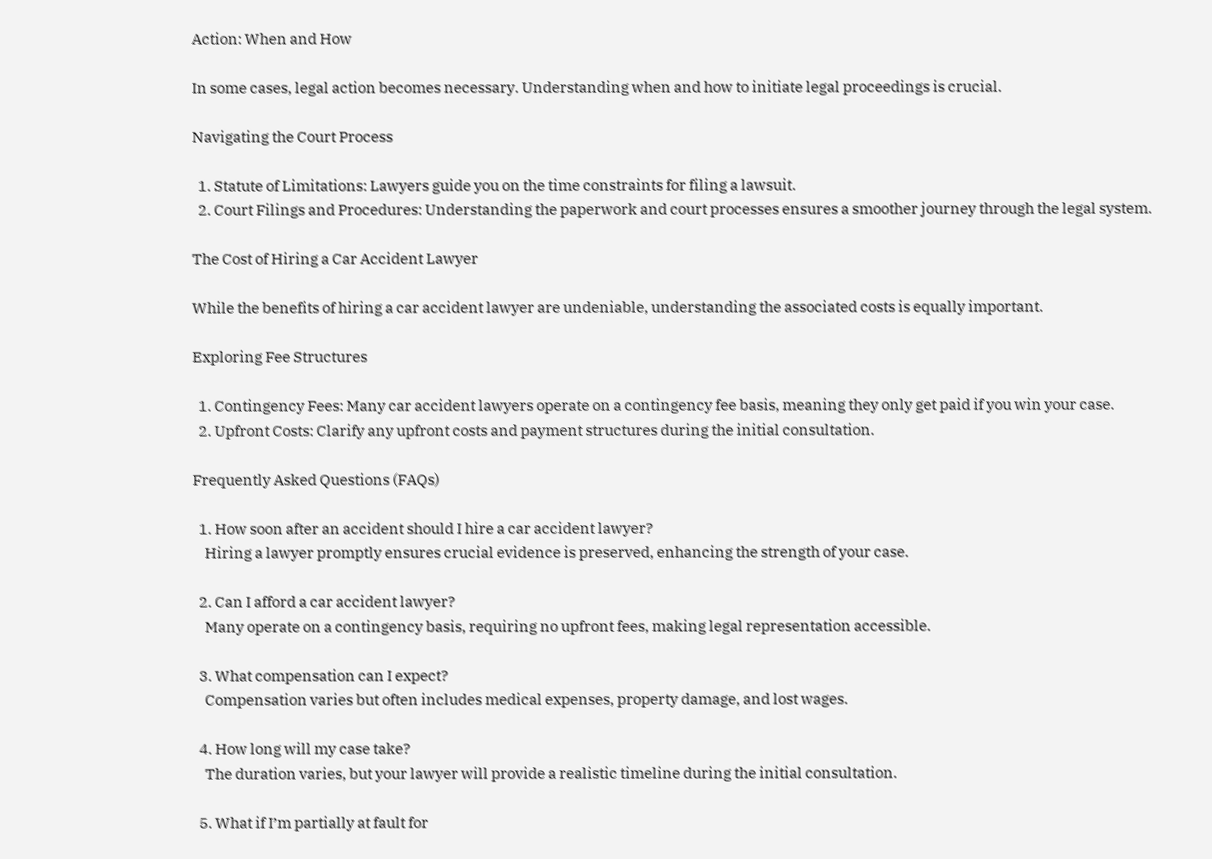Action: When and How

In some cases, legal action becomes necessary. Understanding when and how to initiate legal proceedings is crucial.

Navigating the Court Process

  1. Statute of Limitations: Lawyers guide you on the time constraints for filing a lawsuit.
  2. Court Filings and Procedures: Understanding the paperwork and court processes ensures a smoother journey through the legal system.

The Cost of Hiring a Car Accident Lawyer

While the benefits of hiring a car accident lawyer are undeniable, understanding the associated costs is equally important.

Exploring Fee Structures

  1. Contingency Fees: Many car accident lawyers operate on a contingency fee basis, meaning they only get paid if you win your case.
  2. Upfront Costs: Clarify any upfront costs and payment structures during the initial consultation.

Frequently Asked Questions (FAQs)

  1. How soon after an accident should I hire a car accident lawyer?
    Hiring a lawyer promptly ensures crucial evidence is preserved, enhancing the strength of your case.

  2. Can I afford a car accident lawyer?
    Many operate on a contingency basis, requiring no upfront fees, making legal representation accessible.

  3. What compensation can I expect?
    Compensation varies but often includes medical expenses, property damage, and lost wages.

  4. How long will my case take?
    The duration varies, but your lawyer will provide a realistic timeline during the initial consultation.

  5. What if I’m partially at fault for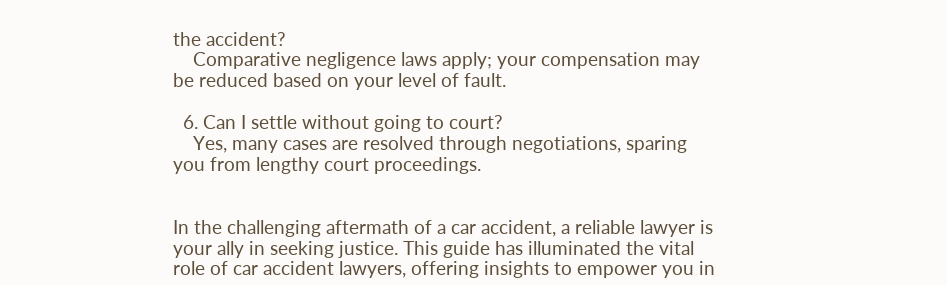the accident?
    Comparative negligence laws apply; your compensation may be reduced based on your level of fault.

  6. Can I settle without going to court?
    Yes, many cases are resolved through negotiations, sparing you from lengthy court proceedings.


In the challenging aftermath of a car accident, a reliable lawyer is your ally in seeking justice. This guide has illuminated the vital role of car accident lawyers, offering insights to empower you in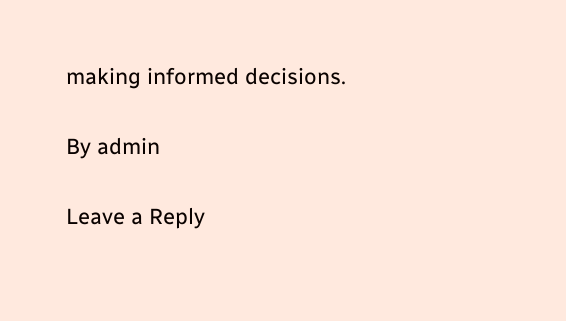making informed decisions.

By admin

Leave a Reply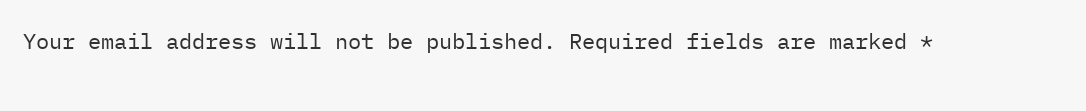Your email address will not be published. Required fields are marked *